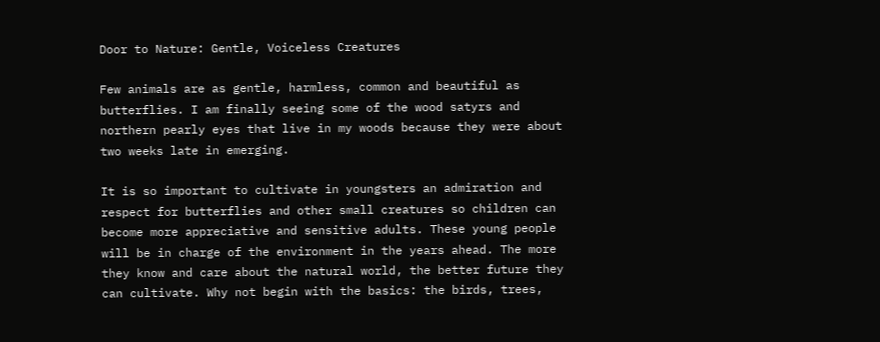Door to Nature: Gentle, Voiceless Creatures

Few animals are as gentle, harmless, common and beautiful as butterflies. I am finally seeing some of the wood satyrs and northern pearly eyes that live in my woods because they were about two weeks late in emerging.

It is so important to cultivate in youngsters an admiration and respect for butterflies and other small creatures so children can become more appreciative and sensitive adults. These young people will be in charge of the environment in the years ahead. The more they know and care about the natural world, the better future they can cultivate. Why not begin with the basics: the birds, trees,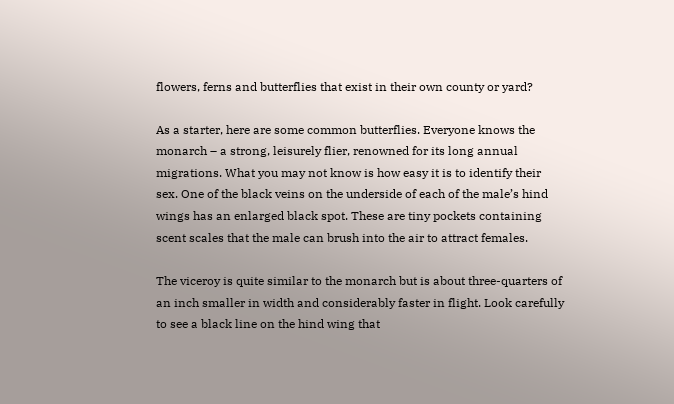flowers, ferns and butterflies that exist in their own county or yard?

As a starter, here are some common butterflies. Everyone knows the monarch – a strong, leisurely flier, renowned for its long annual migrations. What you may not know is how easy it is to identify their sex. One of the black veins on the underside of each of the male’s hind wings has an enlarged black spot. These are tiny pockets containing scent scales that the male can brush into the air to attract females.

The viceroy is quite similar to the monarch but is about three-quarters of an inch smaller in width and considerably faster in flight. Look carefully to see a black line on the hind wing that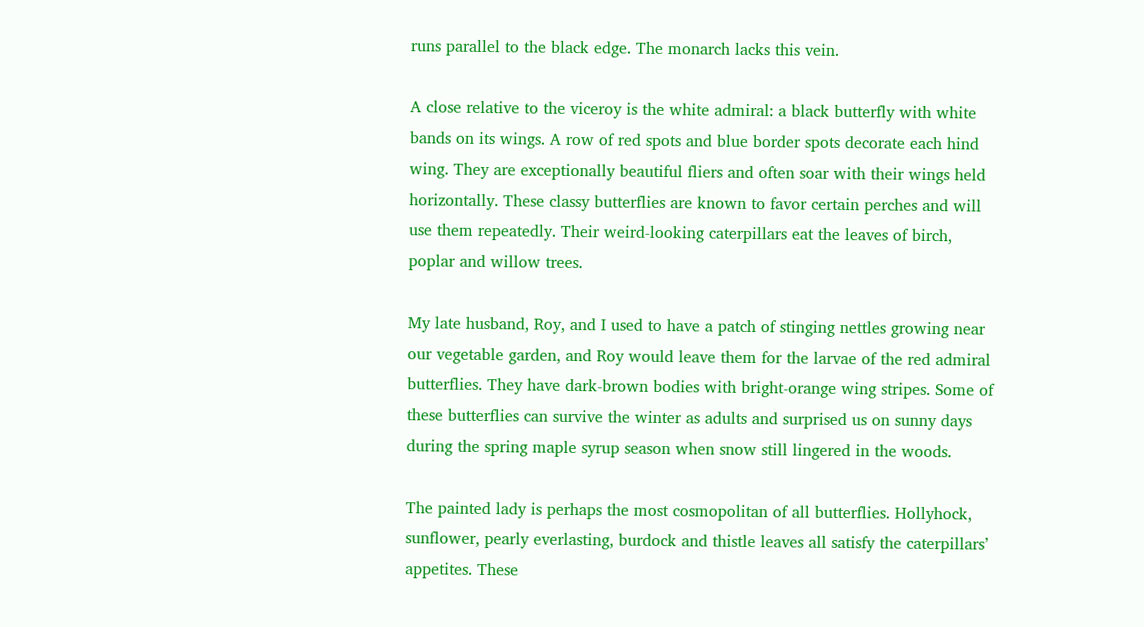runs parallel to the black edge. The monarch lacks this vein.

A close relative to the viceroy is the white admiral: a black butterfly with white bands on its wings. A row of red spots and blue border spots decorate each hind wing. They are exceptionally beautiful fliers and often soar with their wings held horizontally. These classy butterflies are known to favor certain perches and will use them repeatedly. Their weird-looking caterpillars eat the leaves of birch, poplar and willow trees.

My late husband, Roy, and I used to have a patch of stinging nettles growing near our vegetable garden, and Roy would leave them for the larvae of the red admiral butterflies. They have dark-brown bodies with bright-orange wing stripes. Some of these butterflies can survive the winter as adults and surprised us on sunny days during the spring maple syrup season when snow still lingered in the woods.

The painted lady is perhaps the most cosmopolitan of all butterflies. Hollyhock, sunflower, pearly everlasting, burdock and thistle leaves all satisfy the caterpillars’ appetites. These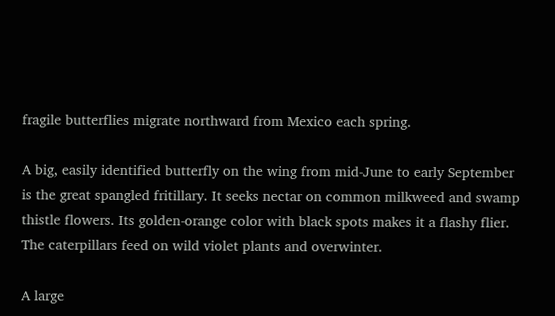fragile butterflies migrate northward from Mexico each spring.

A big, easily identified butterfly on the wing from mid-June to early September is the great spangled fritillary. It seeks nectar on common milkweed and swamp thistle flowers. Its golden-orange color with black spots makes it a flashy flier. The caterpillars feed on wild violet plants and overwinter.

A large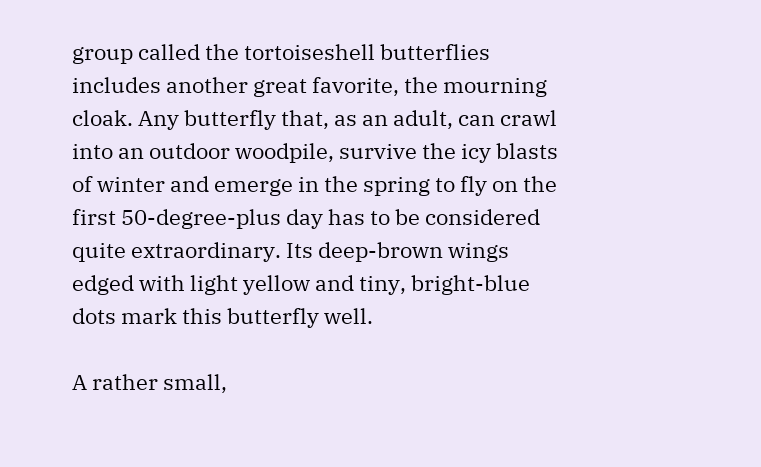group called the tortoiseshell butterflies includes another great favorite, the mourning cloak. Any butterfly that, as an adult, can crawl into an outdoor woodpile, survive the icy blasts of winter and emerge in the spring to fly on the first 50-degree-plus day has to be considered quite extraordinary. Its deep-brown wings edged with light yellow and tiny, bright-blue dots mark this butterfly well.

A rather small,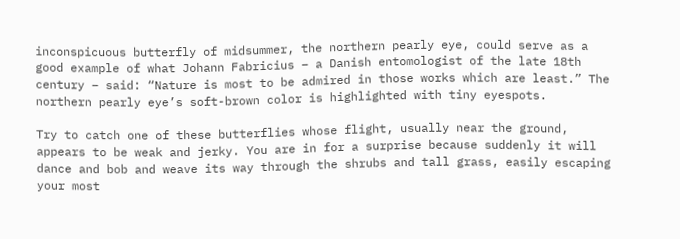inconspicuous butterfly of midsummer, the northern pearly eye, could serve as a good example of what Johann Fabricius – a Danish entomologist of the late 18th century – said: “Nature is most to be admired in those works which are least.” The northern pearly eye’s soft-brown color is highlighted with tiny eyespots.

Try to catch one of these butterflies whose flight, usually near the ground, appears to be weak and jerky. You are in for a surprise because suddenly it will dance and bob and weave its way through the shrubs and tall grass, easily escaping your most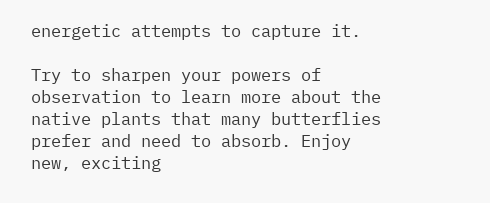energetic attempts to capture it.

Try to sharpen your powers of observation to learn more about the native plants that many butterflies prefer and need to absorb. Enjoy new, exciting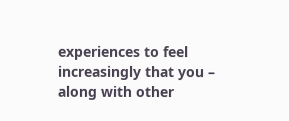experiences to feel increasingly that you – along with other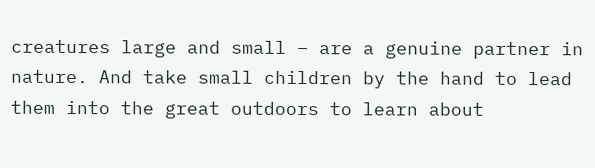creatures large and small – are a genuine partner in nature. And take small children by the hand to lead them into the great outdoors to learn about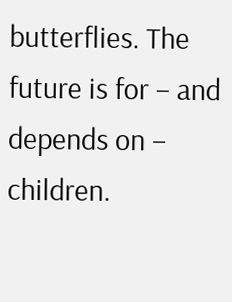butterflies. The future is for – and depends on – children.